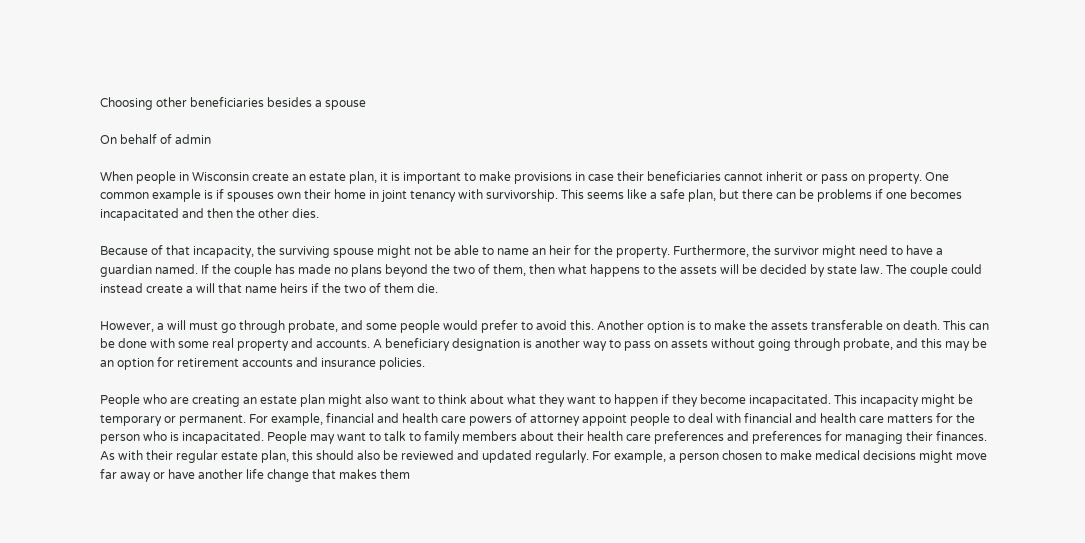Choosing other beneficiaries besides a spouse

On behalf of admin

When people in Wisconsin create an estate plan, it is important to make provisions in case their beneficiaries cannot inherit or pass on property. One common example is if spouses own their home in joint tenancy with survivorship. This seems like a safe plan, but there can be problems if one becomes incapacitated and then the other dies.

Because of that incapacity, the surviving spouse might not be able to name an heir for the property. Furthermore, the survivor might need to have a guardian named. If the couple has made no plans beyond the two of them, then what happens to the assets will be decided by state law. The couple could instead create a will that name heirs if the two of them die.

However, a will must go through probate, and some people would prefer to avoid this. Another option is to make the assets transferable on death. This can be done with some real property and accounts. A beneficiary designation is another way to pass on assets without going through probate, and this may be an option for retirement accounts and insurance policies.

People who are creating an estate plan might also want to think about what they want to happen if they become incapacitated. This incapacity might be temporary or permanent. For example, financial and health care powers of attorney appoint people to deal with financial and health care matters for the person who is incapacitated. People may want to talk to family members about their health care preferences and preferences for managing their finances. As with their regular estate plan, this should also be reviewed and updated regularly. For example, a person chosen to make medical decisions might move far away or have another life change that makes them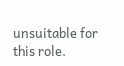unsuitable for this role.